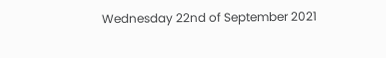Wednesday 22nd of September 2021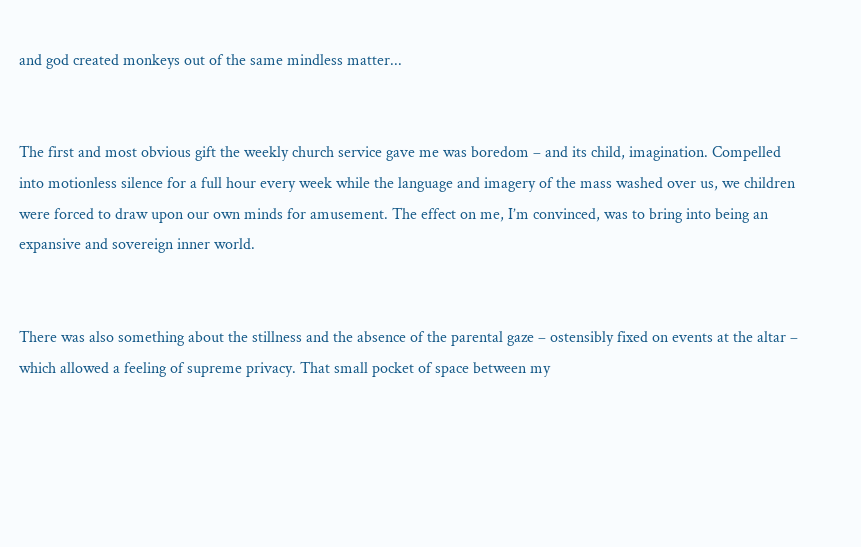and god created monkeys out of the same mindless matter...


The first and most obvious gift the weekly church service gave me was boredom – and its child, imagination. Compelled into motionless silence for a full hour every week while the language and imagery of the mass washed over us, we children were forced to draw upon our own minds for amusement. The effect on me, I’m convinced, was to bring into being an expansive and sovereign inner world.


There was also something about the stillness and the absence of the parental gaze – ostensibly fixed on events at the altar – which allowed a feeling of supreme privacy. That small pocket of space between my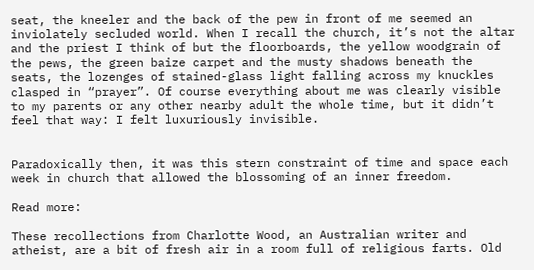seat, the kneeler and the back of the pew in front of me seemed an inviolately secluded world. When I recall the church, it’s not the altar and the priest I think of but the floorboards, the yellow woodgrain of the pews, the green baize carpet and the musty shadows beneath the seats, the lozenges of stained-glass light falling across my knuckles clasped in “prayer”. Of course everything about me was clearly visible to my parents or any other nearby adult the whole time, but it didn’t feel that way: I felt luxuriously invisible.


Paradoxically then, it was this stern constraint of time and space each week in church that allowed the blossoming of an inner freedom.

Read more:

These recollections from Charlotte Wood, an Australian writer and atheist, are a bit of fresh air in a room full of religious farts. Old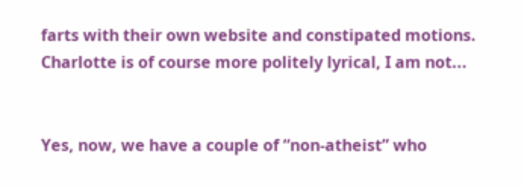farts with their own website and constipated motions. Charlotte is of course more politely lyrical, I am not...


Yes, now, we have a couple of “non-atheist” who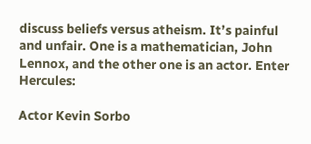discuss beliefs versus atheism. It’s painful and unfair. One is a mathematician, John Lennox, and the other one is an actor. Enter Hercules:

Actor Kevin Sorbo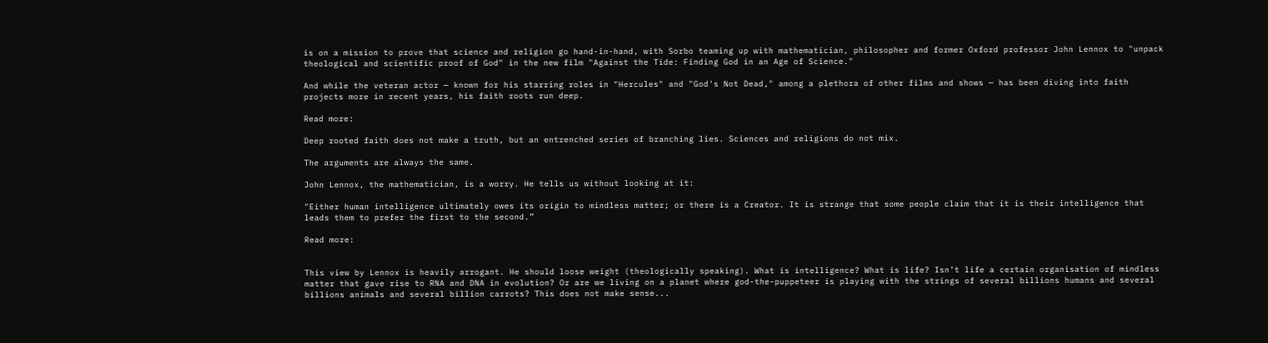is on a mission to prove that science and religion go hand-in-hand, with Sorbo teaming up with mathematician, philosopher and former Oxford professor John Lennox to "unpack theological and scientific proof of God" in the new film "Against the Tide: Finding God in an Age of Science."

And while the veteran actor — known for his starring roles in "Hercules" and "God's Not Dead," among a plethora of other films and shows — has been diving into faith projects more in recent years, his faith roots run deep.

Read more:

Deep rooted faith does not make a truth, but an entrenched series of branching lies. Sciences and religions do not mix.

The arguments are always the same.

John Lennox, the mathematician, is a worry. He tells us without looking at it:

"Either human intelligence ultimately owes its origin to mindless matter; or there is a Creator. It is strange that some people claim that it is their intelligence that leads them to prefer the first to the second.”

Read more:


This view by Lennox is heavily arrogant. He should loose weight (theologically speaking). What is intelligence? What is life? Isn’t life a certain organisation of mindless matter that gave rise to RNA and DNA in evolution? Or are we living on a planet where god-the-puppeteer is playing with the strings of several billions humans and several billions animals and several billion carrots? This does not make sense...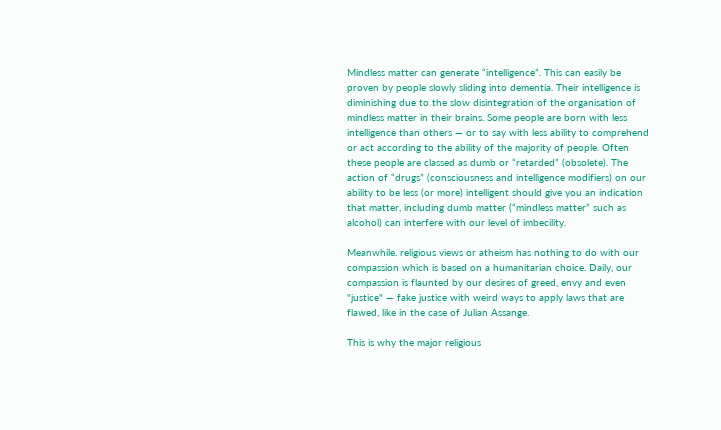Mindless matter can generate “intelligence”. This can easily be proven by people slowly sliding into dementia. Their intelligence is diminishing due to the slow disintegration of the organisation of mindless matter in their brains. Some people are born with less intelligence than others — or to say with less ability to comprehend or act according to the ability of the majority of people. Often these people are classed as dumb or “retarded” (obsolete). The action of “drugs” (consciousness and intelligence modifiers) on our ability to be less (or more) intelligent should give you an indication that matter, including dumb matter (“mindless matter” such as alcohol) can interfere with our level of imbecility.

Meanwhile. religious views or atheism has nothing to do with our compassion which is based on a humanitarian choice. Daily, our compassion is flaunted by our desires of greed, envy and even "justice" — fake justice with weird ways to apply laws that are flawed, like in the case of Julian Assange.

This is why the major religious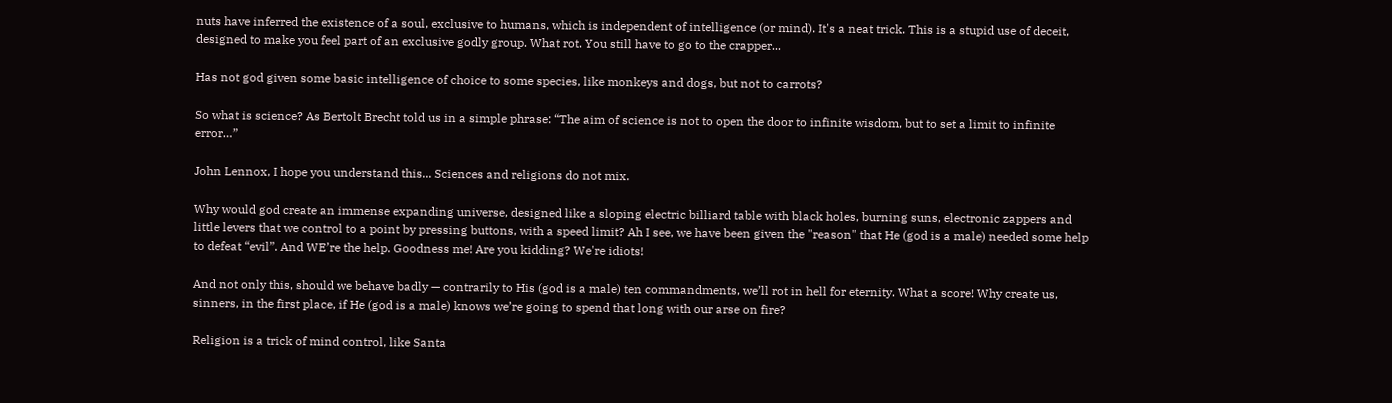nuts have inferred the existence of a soul, exclusive to humans, which is independent of intelligence (or mind). It's a neat trick. This is a stupid use of deceit, designed to make you feel part of an exclusive godly group. What rot. You still have to go to the crapper...

Has not god given some basic intelligence of choice to some species, like monkeys and dogs, but not to carrots?

So what is science? As Bertolt Brecht told us in a simple phrase: “The aim of science is not to open the door to infinite wisdom, but to set a limit to infinite error…”

John Lennox, I hope you understand this... Sciences and religions do not mix.

Why would god create an immense expanding universe, designed like a sloping electric billiard table with black holes, burning suns, electronic zappers and little levers that we control to a point by pressing buttons, with a speed limit? Ah I see, we have been given the "reason" that He (god is a male) needed some help to defeat “evil”. And WE’re the help. Goodness me! Are you kidding? We're idiots!

And not only this, should we behave badly — contrarily to His (god is a male) ten commandments, we’ll rot in hell for eternity. What a score! Why create us, sinners, in the first place, if He (god is a male) knows we’re going to spend that long with our arse on fire?

Religion is a trick of mind control, like Santa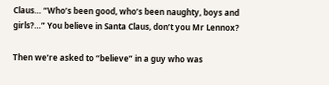Claus… “Who’s been good, who’s been naughty, boys and girls?…” You believe in Santa Claus, don’t you Mr Lennox?

Then we’re asked to “believe” in a guy who was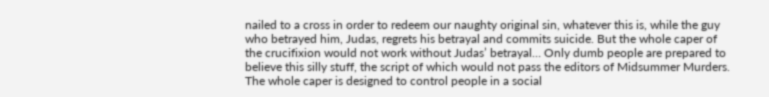nailed to a cross in order to redeem our naughty original sin, whatever this is, while the guy who betrayed him, Judas, regrets his betrayal and commits suicide. But the whole caper of the crucifixion would not work without Judas’ betrayal… Only dumb people are prepared to believe this silly stuff, the script of which would not pass the editors of Midsummer Murders.
The whole caper is designed to control people in a social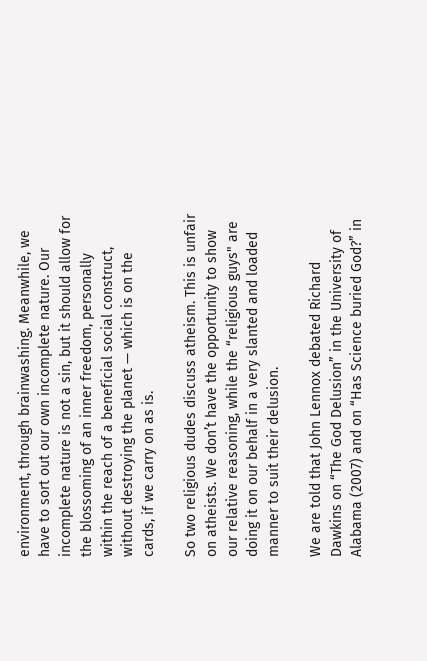environment, through brainwashing. Meanwhile, we have to sort out our own incomplete nature. Our incomplete nature is not a sin, but it should allow for the blossoming of an inner freedom, personally within the reach of a beneficial social construct, without destroying the planet — which is on the cards, if we carry on as is.

So two religious dudes discuss atheism. This is unfair on atheists. We don’t have the opportunity to show our relative reasoning, while the “religious guys" are doing it on our behalf in a very slanted and loaded manner to suit their delusion.

We are told that John Lennox debated Richard Dawkins on “The God Delusion” in the University of Alabama (2007) and on “Has Science buried God?” in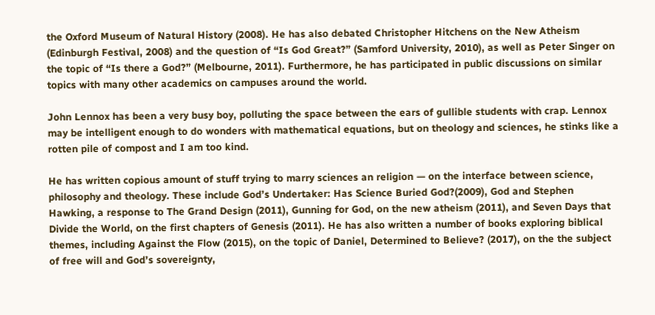the Oxford Museum of Natural History (2008). He has also debated Christopher Hitchens on the New Atheism (Edinburgh Festival, 2008) and the question of “Is God Great?” (Samford University, 2010), as well as Peter Singer on the topic of “Is there a God?” (Melbourne, 2011). Furthermore, he has participated in public discussions on similar topics with many other academics on campuses around the world.

John Lennox has been a very busy boy, polluting the space between the ears of gullible students with crap. Lennox may be intelligent enough to do wonders with mathematical equations, but on theology and sciences, he stinks like a rotten pile of compost and I am too kind.

He has written copious amount of stuff trying to marry sciences an religion — on the interface between science, philosophy and theology. These include God’s Undertaker: Has Science Buried God?(2009), God and Stephen Hawking, a response to The Grand Design (2011), Gunning for God, on the new atheism (2011), and Seven Days that Divide the World, on the first chapters of Genesis (2011). He has also written a number of books exploring biblical themes, including Against the Flow (2015), on the topic of Daniel, Determined to Believe? (2017), on the the subject of free will and God’s sovereignty,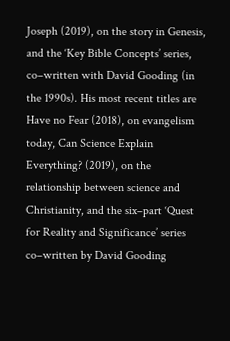Joseph (2019), on the story in Genesis, and the ‘Key Bible Concepts’ series, co–written with David Gooding (in the 1990s). His most recent titles are Have no Fear (2018), on evangelism today, Can Science Explain Everything? (2019), on the relationship between science and Christianity, and the six–part ‘Quest for Reality and Significance’ series co–written by David Gooding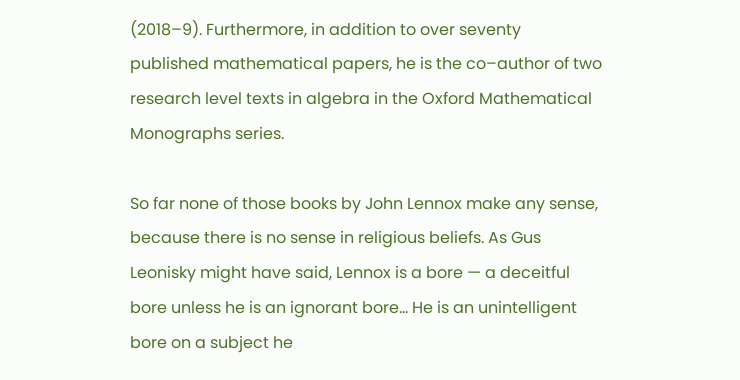(2018–9). Furthermore, in addition to over seventy published mathematical papers, he is the co–author of two research level texts in algebra in the Oxford Mathematical Monographs series.

So far none of those books by John Lennox make any sense, because there is no sense in religious beliefs. As Gus Leonisky might have said, Lennox is a bore — a deceitful bore unless he is an ignorant bore… He is an unintelligent bore on a subject he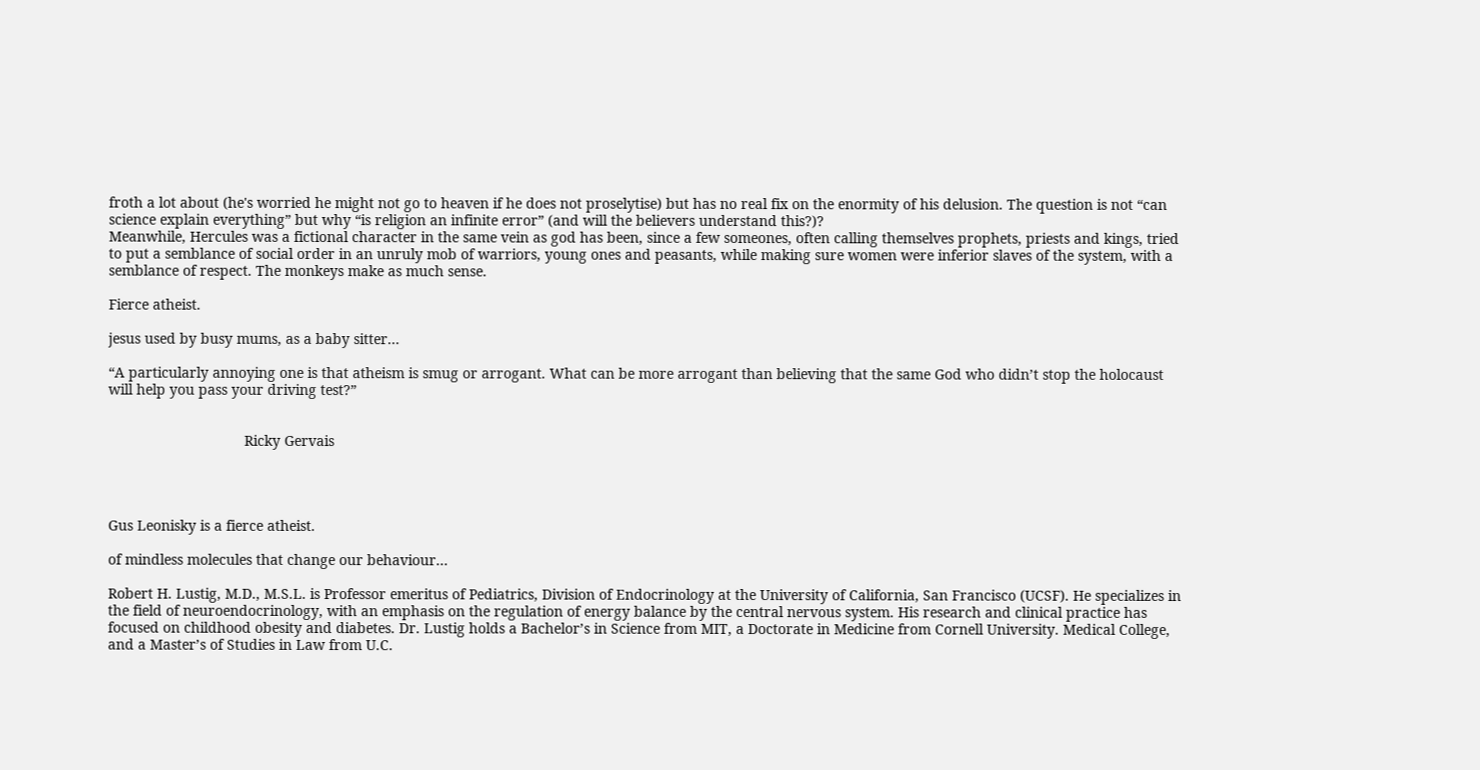froth a lot about (he's worried he might not go to heaven if he does not proselytise) but has no real fix on the enormity of his delusion. The question is not “can science explain everything” but why “is religion an infinite error” (and will the believers understand this?)?
Meanwhile, Hercules was a fictional character in the same vein as god has been, since a few someones, often calling themselves prophets, priests and kings, tried to put a semblance of social order in an unruly mob of warriors, young ones and peasants, while making sure women were inferior slaves of the system, with a semblance of respect. The monkeys make as much sense.

Fierce atheist.

jesus used by busy mums, as a baby sitter...

“A particularly annoying one is that atheism is smug or arrogant. What can be more arrogant than believing that the same God who didn’t stop the holocaust will help you pass your driving test?”


                                  Ricky Gervais




Gus Leonisky is a fierce atheist.

of mindless molecules that change our behaviour...

Robert H. Lustig, M.D., M.S.L. is Professor emeritus of Pediatrics, Division of Endocrinology at the University of California, San Francisco (UCSF). He specializes in the field of neuroendocrinology, with an emphasis on the regulation of energy balance by the central nervous system. His research and clinical practice has focused on childhood obesity and diabetes. Dr. Lustig holds a Bachelor’s in Science from MIT, a Doctorate in Medicine from Cornell University. Medical College, and a Master’s of Studies in Law from U.C.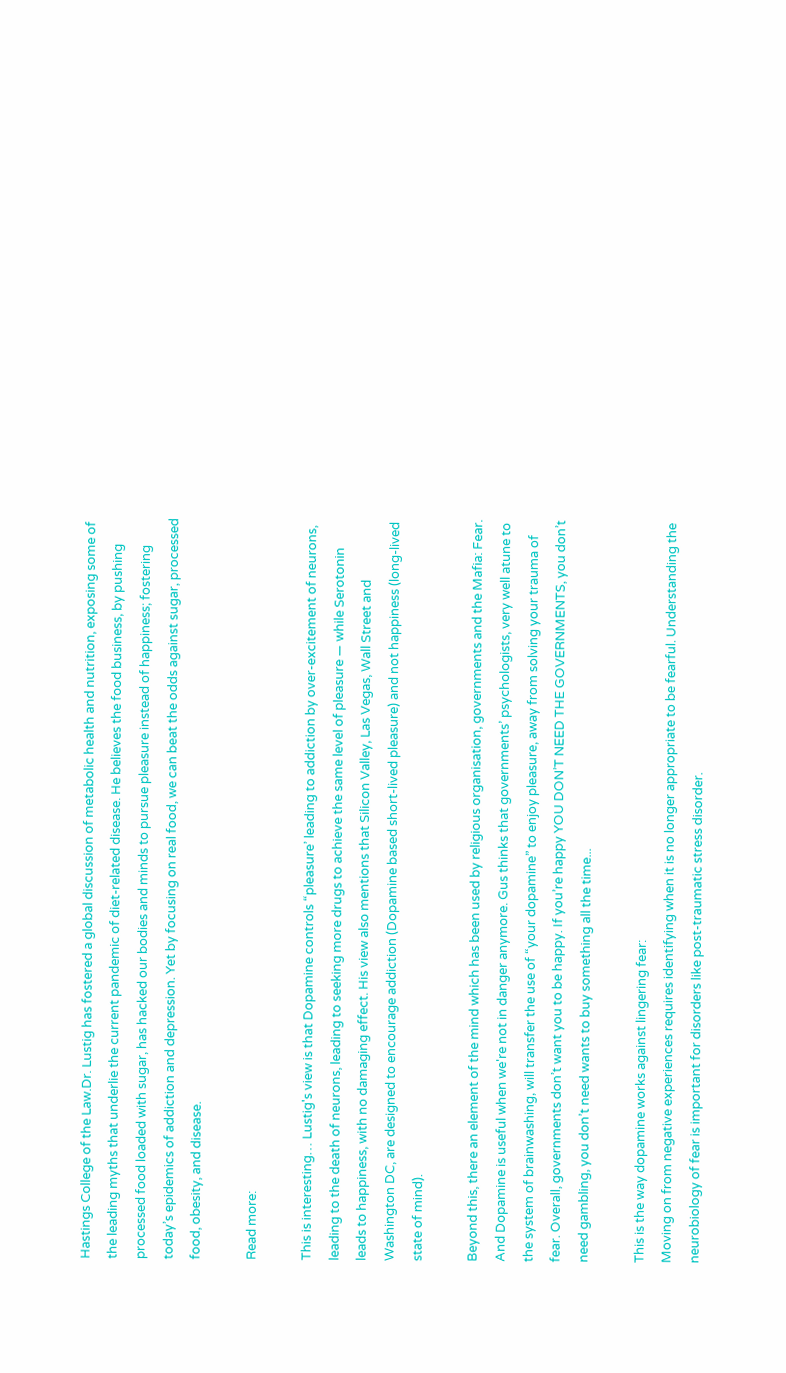Hastings College of the Law.Dr. Lustig has fostered a global discussion of metabolic health and nutrition, exposing some of the leading myths that underlie the current pandemic of diet-related disease. He believes the food business, by pushing processed food loaded with sugar, has hacked our bodies and minds to pursue pleasure instead of happiness; fostering today’s epidemics of addiction and depression. Yet by focusing on real food, we can beat the odds against sugar, processed food, obesity, and disease.

Read more:

This is interesting… Lustig's view is that Dopamine controls “pleasure’ leading to addiction by over-excitement of neurons, leading to the death of neurons, leading to seeking more drugs to achieve the same level of pleasure — while Serotonin leads to happiness, with no damaging effect. His view also mentions that Silicon Valley, Las Vegas, Wall Street and Washington DC, are designed to encourage addiction (Dopamine based short-lived pleasure) and not happiness (long-lived state of mind).

Beyond this, there an element of the mind which has been used by religious organisation, governments and the Mafia: Fear. And Dopamine is useful when we're not in danger anymore. Gus thinks that governments’ psychologists, very well atune to the system of brainwashing, will transfer the use of “your dopamine” to enjoy pleasure, away from solving your trauma of fear. Overall, governments don’t want you to be happy. If you’re happy YOU DON’T NEED THE GOVERNMENTS, you don’t need gambling, you don’t need wants to buy something all the time...

This is the way dopamine works against lingering fear:
Moving on from negative experiences requires identifying when it is no longer appropriate to be fearful. Understanding the neurobiology of fear is important for disorders like post-traumatic stress disorder.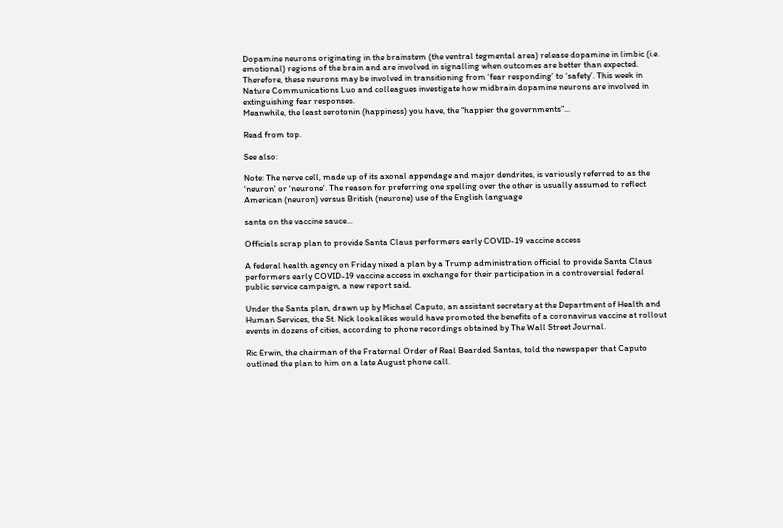Dopamine neurons originating in the brainstem (the ventral tegmental area) release dopamine in limbic (i.e. emotional) regions of the brain and are involved in signalling when outcomes are better than expected. Therefore, these neurons may be involved in transitioning from ‘fear responding’ to ‘safety’. This week in Nature Communications Luo and colleagues investigate how midbrain dopamine neurons are involved in extinguishing fear responses.
Meanwhile, the least serotonin (happiness) you have, the “happier the governments”...

Read from top.

See also:

Note: The nerve cell, made up of its axonal appendage and major dendrites, is variously referred to as the 'neuron' or 'neurone'. The reason for preferring one spelling over the other is usually assumed to reflect American (neuron) versus British (neurone) use of the English language

santa on the vaccine sauce...

Officials scrap plan to provide Santa Claus performers early COVID-19 vaccine access

A federal health agency on Friday nixed a plan by a Trump administration official to provide Santa Claus performers early COVID-19 vaccine access in exchange for their participation in a controversial federal public service campaign, a new report said.

Under the Santa plan, drawn up by Michael Caputo, an assistant secretary at the Department of Health and Human Services, the St. Nick lookalikes would have promoted the benefits of a coronavirus vaccine at rollout events in dozens of cities, according to phone recordings obtained by The Wall Street Journal.

Ric Erwin, the chairman of the Fraternal Order of Real Bearded Santas, told the newspaper that Caputo outlined the plan to him on a late August phone call.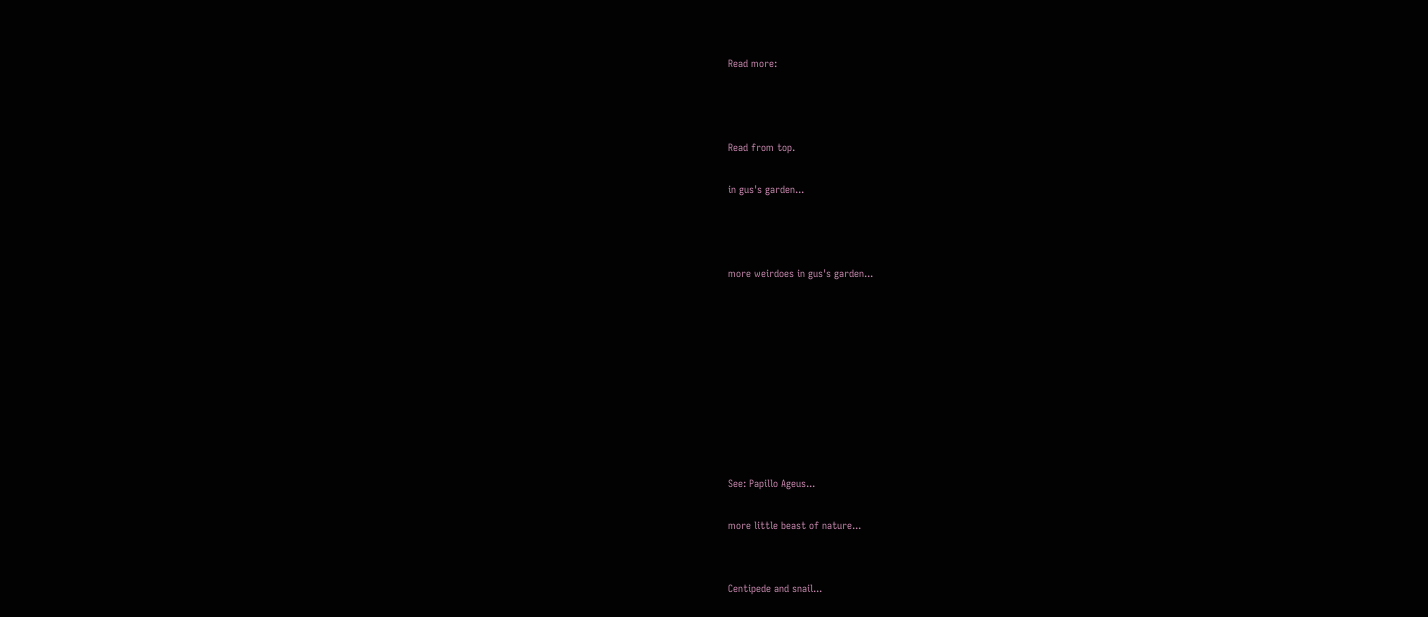Read more:



Read from top.

in gus's garden...



more weirdoes in gus's garden...









See: Papillo Ageus...

more little beast of nature...


Centipede and snail...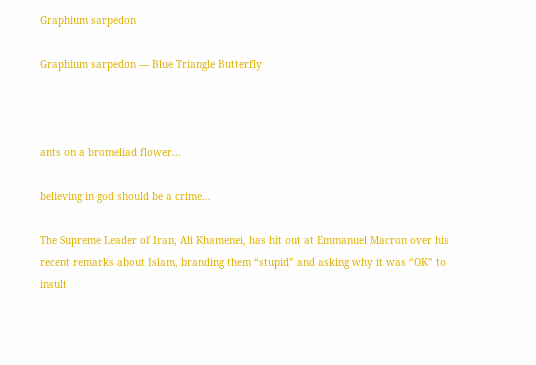Graphium sarpedon

Graphium sarpedon — Blue Triangle Butterfly



ants on a bromeliad flower...

believing in god should be a crime...

The Supreme Leader of Iran, Ali Khamenei, has hit out at Emmanuel Macron over his recent remarks about Islam, branding them “stupid” and asking why it was “OK” to insult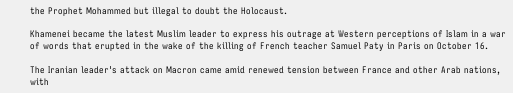the Prophet Mohammed but illegal to doubt the Holocaust.

Khamenei became the latest Muslim leader to express his outrage at Western perceptions of Islam in a war of words that erupted in the wake of the killing of French teacher Samuel Paty in Paris on October 16.

The Iranian leader's attack on Macron came amid renewed tension between France and other Arab nations, with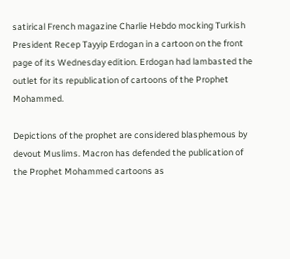satirical French magazine Charlie Hebdo mocking Turkish President Recep Tayyip Erdogan in a cartoon on the front page of its Wednesday edition. Erdogan had lambasted the outlet for its republication of cartoons of the Prophet Mohammed.

Depictions of the prophet are considered blasphemous by devout Muslims. Macron has defended the publication of the Prophet Mohammed cartoons as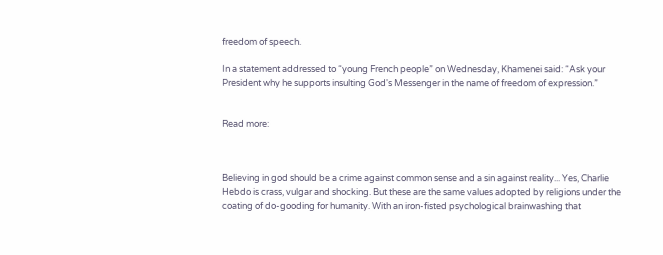freedom of speech.

In a statement addressed to “young French people” on Wednesday, Khamenei said: “Ask your President why he supports insulting God's Messenger in the name of freedom of expression.”


Read more:



Believing in god should be a crime against common sense and a sin against reality... Yes, Charlie Hebdo is crass, vulgar and shocking. But these are the same values adopted by religions under the coating of do-gooding for humanity. With an iron-fisted psychological brainwashing that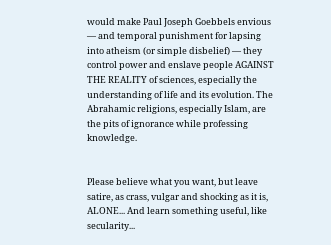would make Paul Joseph Goebbels envious — and temporal punishment for lapsing into atheism (or simple disbelief) — they control power and enslave people AGAINST THE REALITY of sciences, especially the understanding of life and its evolution. The Abrahamic religions, especially Islam, are the pits of ignorance while professing knowledge.


Please believe what you want, but leave satire, as crass, vulgar and shocking as it is, ALONE... And learn something useful, like secularity...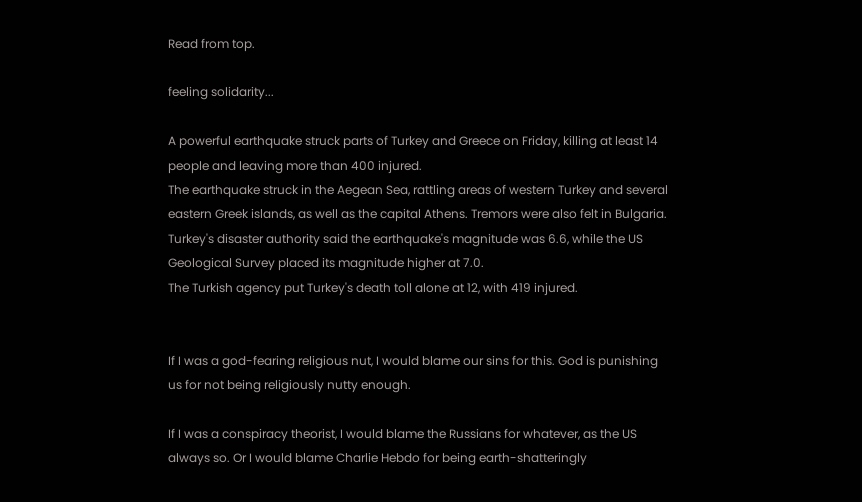Read from top.

feeling solidarity...

A powerful earthquake struck parts of Turkey and Greece on Friday, killing at least 14 people and leaving more than 400 injured.
The earthquake struck in the Aegean Sea, rattling areas of western Turkey and several eastern Greek islands, as well as the capital Athens. Tremors were also felt in Bulgaria.
Turkey's disaster authority said the earthquake's magnitude was 6.6, while the US Geological Survey placed its magnitude higher at 7.0.
The Turkish agency put Turkey's death toll alone at 12, with 419 injured.


If I was a god-fearing religious nut, I would blame our sins for this. God is punishing us for not being religiously nutty enough.

If I was a conspiracy theorist, I would blame the Russians for whatever, as the US always so. Or I would blame Charlie Hebdo for being earth-shatteringly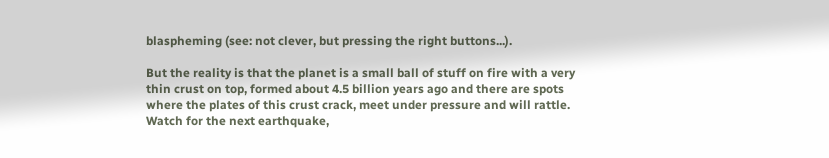blaspheming (see: not clever, but pressing the right buttons...).

But the reality is that the planet is a small ball of stuff on fire with a very thin crust on top, formed about 4.5 billion years ago and there are spots where the plates of this crust crack, meet under pressure and will rattle. Watch for the next earthquake,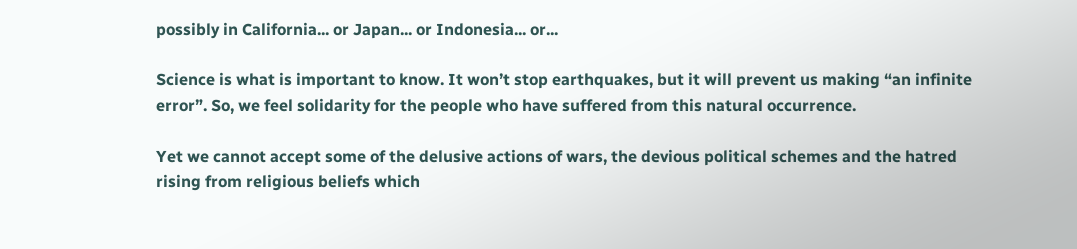possibly in California... or Japan... or Indonesia... or...

Science is what is important to know. It won’t stop earthquakes, but it will prevent us making “an infinite error”. So, we feel solidarity for the people who have suffered from this natural occurrence.

Yet we cannot accept some of the delusive actions of wars, the devious political schemes and the hatred rising from religious beliefs which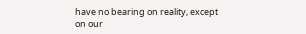have no bearing on reality, except on our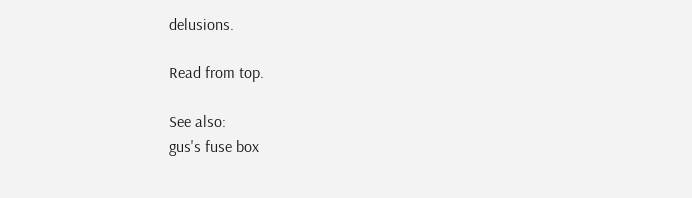delusions.

Read from top.

See also:
gus's fuse box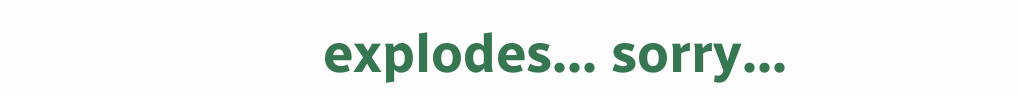explodes... sorry...